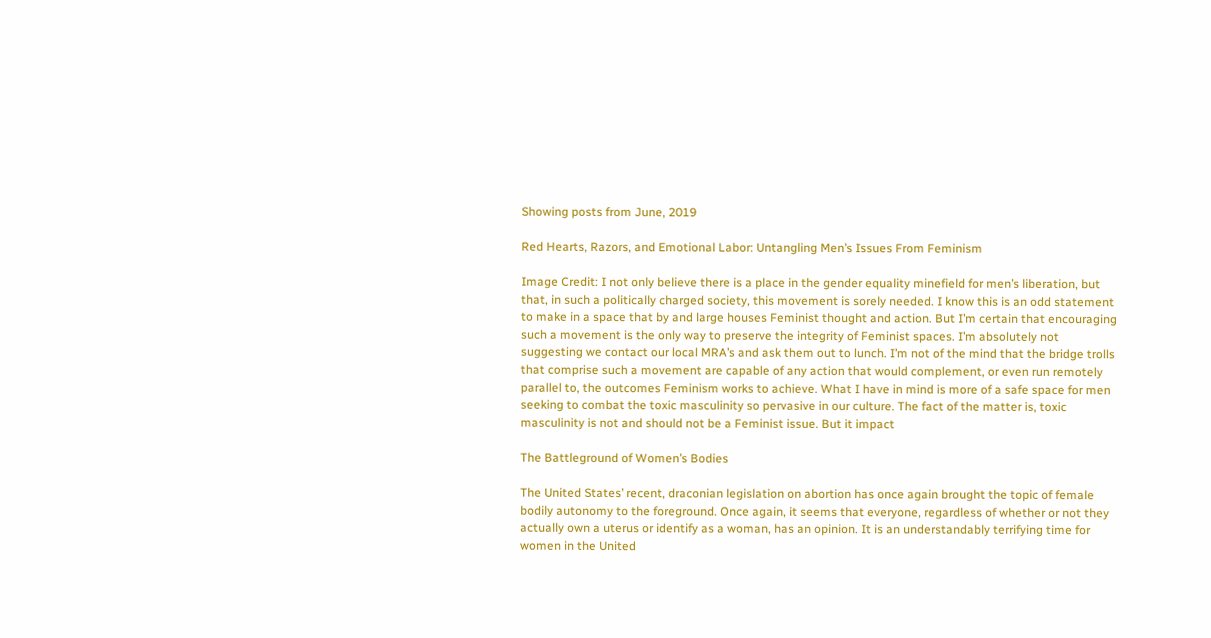Showing posts from June, 2019

Red Hearts, Razors, and Emotional Labor: Untangling Men’s Issues From Feminism

Image Credit: I not only believe there is a place in the gender equality minefield for men’s liberation, but that, in such a politically charged society, this movement is sorely needed. I know this is an odd statement to make in a space that by and large houses Feminist thought and action. But I’m certain that encouraging such a movement is the only way to preserve the integrity of Feminist spaces. I’m absolutely not suggesting we contact our local MRA’s and ask them out to lunch. I’m not of the mind that the bridge trolls that comprise such a movement are capable of any action that would complement, or even run remotely parallel to, the outcomes Feminism works to achieve. What I have in mind is more of a safe space for men seeking to combat the toxic masculinity so pervasive in our culture. The fact of the matter is, toxic masculinity is not and should not be a Feminist issue. But it impact

The Battleground of Women’s Bodies

The United States’ recent, draconian legislation on abortion has once again brought the topic of female bodily autonomy to the foreground. Once again, it seems that everyone, regardless of whether or not they actually own a uterus or identify as a woman, has an opinion. It is an understandably terrifying time for women in the United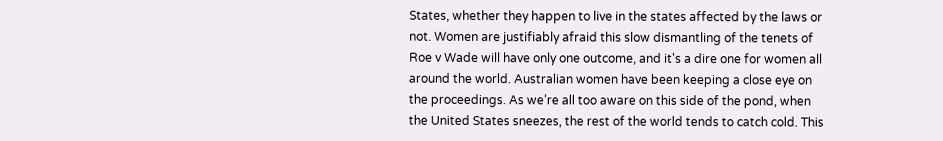States, whether they happen to live in the states affected by the laws or not. Women are justifiably afraid this slow dismantling of the tenets of Roe v Wade will have only one outcome, and it's a dire one for women all around the world. Australian women have been keeping a close eye on the proceedings. As we’re all too aware on this side of the pond, when the United States sneezes, the rest of the world tends to catch cold. This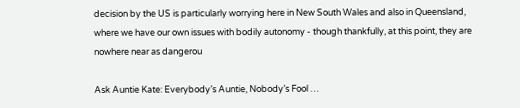decision by the US is particularly worrying here in New South Wales and also in Queensland, where we have our own issues with bodily autonomy - though thankfully, at this point, they are nowhere near as dangerou

Ask Auntie Kate: Everybody’s Auntie, Nobody’s Fool …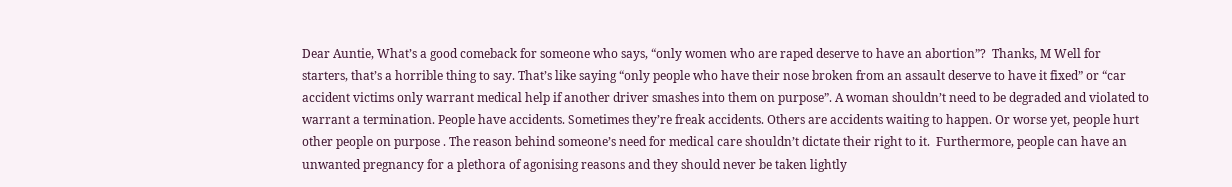Dear Auntie, What’s a good comeback for someone who says, “only women who are raped deserve to have an abortion”?  Thanks, M Well for starters, that’s a horrible thing to say. That’s like saying “only people who have their nose broken from an assault deserve to have it fixed” or “car accident victims only warrant medical help if another driver smashes into them on purpose”. A woman shouldn’t need to be degraded and violated to warrant a termination. People have accidents. Sometimes they’re freak accidents. Others are accidents waiting to happen. Or worse yet, people hurt other people on purpose . The reason behind someone’s need for medical care shouldn’t dictate their right to it.  Furthermore, people can have an unwanted pregnancy for a plethora of agonising reasons and they should never be taken lightly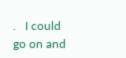.   I could go on and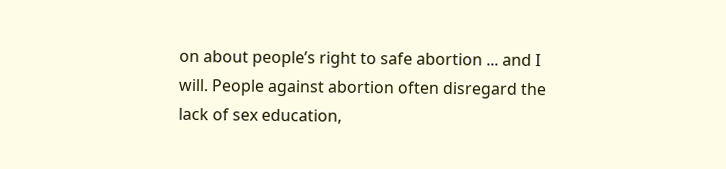on about people’s right to safe abortion ... and I will. People against abortion often disregard the lack of sex education,